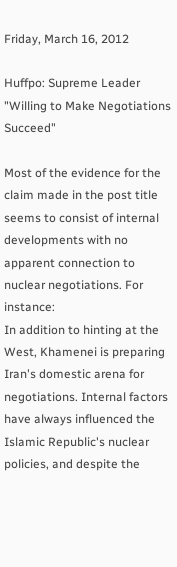Friday, March 16, 2012

Huffpo: Supreme Leader "Willing to Make Negotiations Succeed"

Most of the evidence for the claim made in the post title seems to consist of internal developments with no apparent connection to nuclear negotiations. For instance:
In addition to hinting at the West, Khamenei is preparing Iran's domestic arena for negotiations. Internal factors have always influenced the Islamic Republic's nuclear policies, and despite the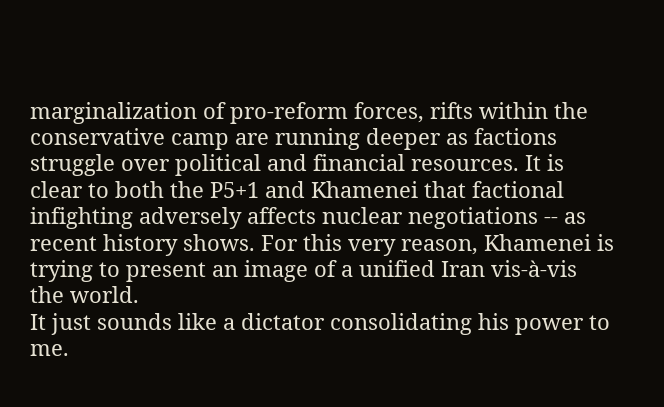marginalization of pro-reform forces, rifts within the conservative camp are running deeper as factions struggle over political and financial resources. It is clear to both the P5+1 and Khamenei that factional infighting adversely affects nuclear negotiations -- as recent history shows. For this very reason, Khamenei is trying to present an image of a unified Iran vis-à-vis the world.
It just sounds like a dictator consolidating his power to me.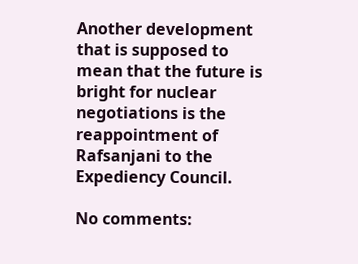Another development that is supposed to mean that the future is bright for nuclear negotiations is the reappointment of Rafsanjani to the Expediency Council.

No comments: